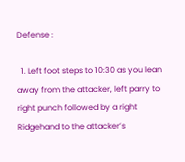Defense :

  1. Left foot steps to 10:30 as you lean away from the attacker, left parry to right punch followed by a right Ridgehand to the attacker’s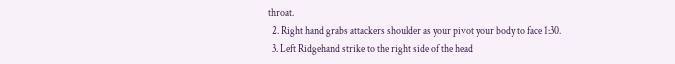throat.
  2. Right hand grabs attackers shoulder as your pivot your body to face 1:30.
  3. Left Ridgehand strike to the right side of the head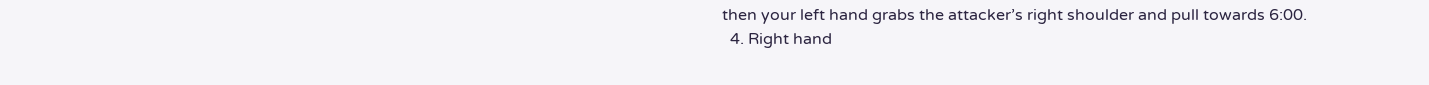then your left hand grabs the attacker’s right shoulder and pull towards 6:00.
  4. Right hand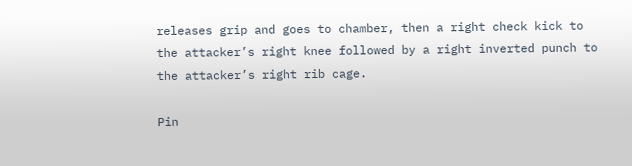releases grip and goes to chamber, then a right check kick to the attacker’s right knee followed by a right inverted punch to the attacker’s right rib cage.

Pin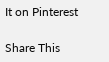It on Pinterest

Share This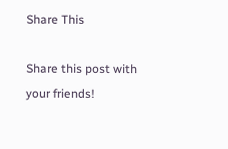Share This

Share this post with your friends!